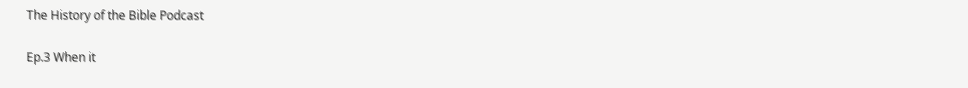The History of the Bible Podcast

Ep.3 When it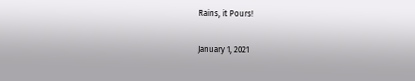Rains, it Pours!

January 1, 2021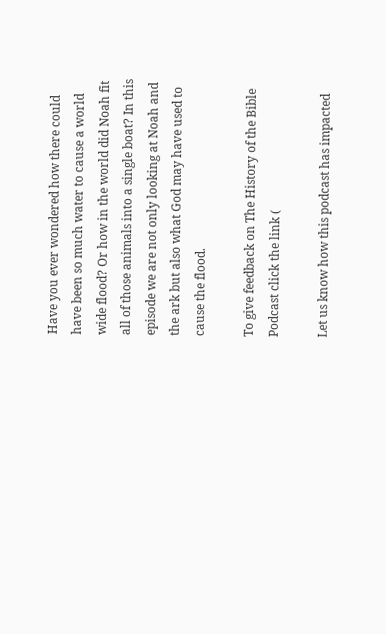Have you ever wondered how there could have been so much water to cause a world wide flood? Or how in the world did Noah fit all of those animals into a single boat? In this episode we are not only looking at Noah and the ark but also what God may have used to cause the flood.

To give feedback on The History of the Bible Podcast click the link (

Let us know how this podcast has impacted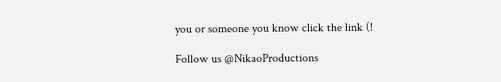you or someone you know click the link (!

Follow us @NikaoProductions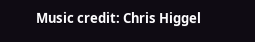Music credit: Chris Higgel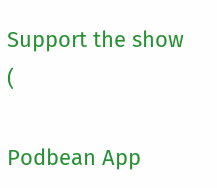Support the show (

Podbean App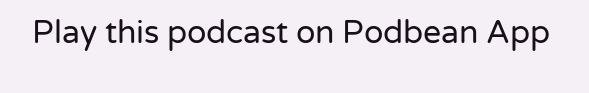Play this podcast on Podbean App